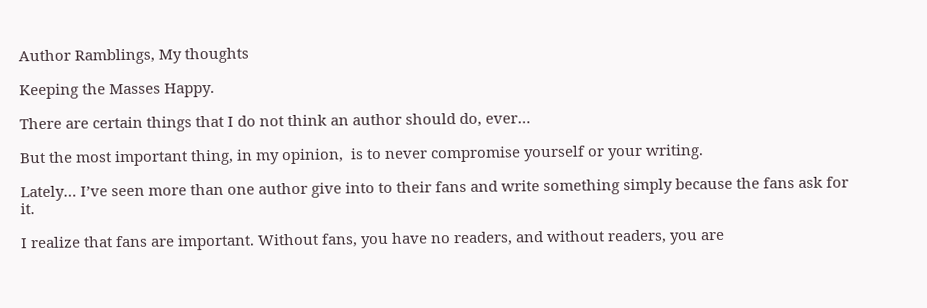Author Ramblings, My thoughts

Keeping the Masses Happy.

There are certain things that I do not think an author should do, ever…

But the most important thing, in my opinion,  is to never compromise yourself or your writing.

Lately… I’ve seen more than one author give into to their fans and write something simply because the fans ask for it.

I realize that fans are important. Without fans, you have no readers, and without readers, you are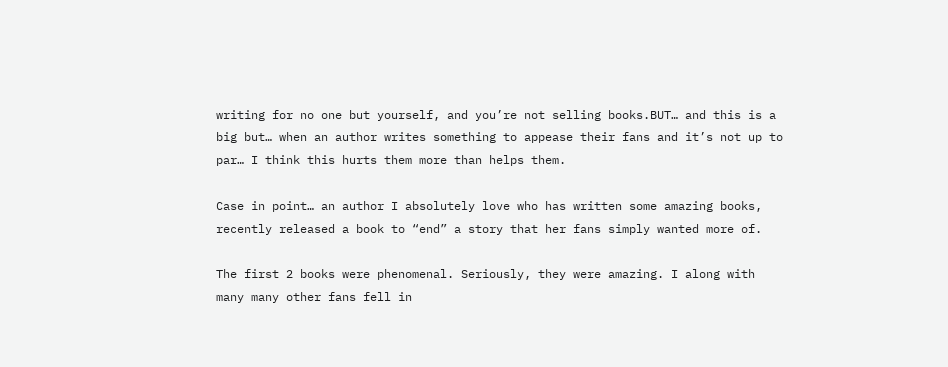writing for no one but yourself, and you’re not selling books.BUT… and this is a big but… when an author writes something to appease their fans and it’s not up to par… I think this hurts them more than helps them.

Case in point… an author I absolutely love who has written some amazing books, recently released a book to “end” a story that her fans simply wanted more of.

The first 2 books were phenomenal. Seriously, they were amazing. I along with many many other fans fell in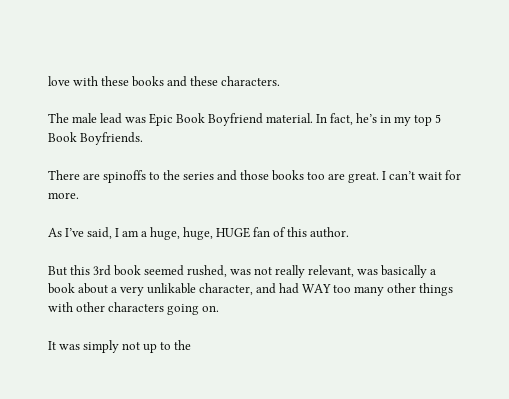love with these books and these characters.

The male lead was Epic Book Boyfriend material. In fact, he’s in my top 5 Book Boyfriends.

There are spinoffs to the series and those books too are great. I can’t wait for more.

As I’ve said, I am a huge, huge, HUGE fan of this author.

But this 3rd book seemed rushed, was not really relevant, was basically a book about a very unlikable character, and had WAY too many other things with other characters going on.

It was simply not up to the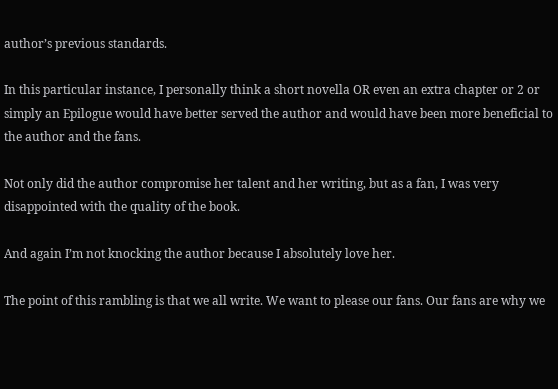author’s previous standards.

In this particular instance, I personally think a short novella OR even an extra chapter or 2 or simply an Epilogue would have better served the author and would have been more beneficial to the author and the fans.

Not only did the author compromise her talent and her writing, but as a fan, I was very disappointed with the quality of the book.

And again I’m not knocking the author because I absolutely love her.

The point of this rambling is that we all write. We want to please our fans. Our fans are why we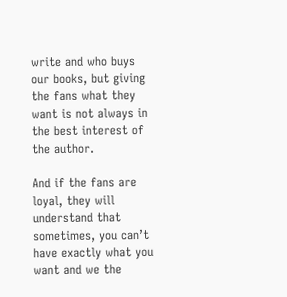write and who buys our books, but giving the fans what they want is not always in the best interest of the author.

And if the fans are loyal, they will understand that sometimes, you can’t have exactly what you want and we the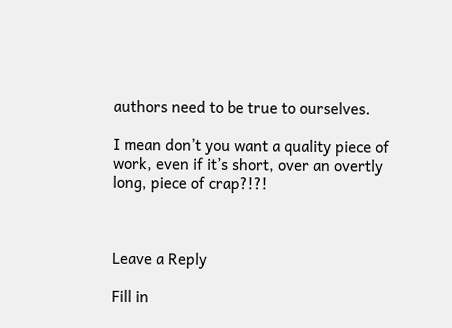authors need to be true to ourselves.

I mean don’t you want a quality piece of work, even if it’s short, over an overtly long, piece of crap?!?!



Leave a Reply

Fill in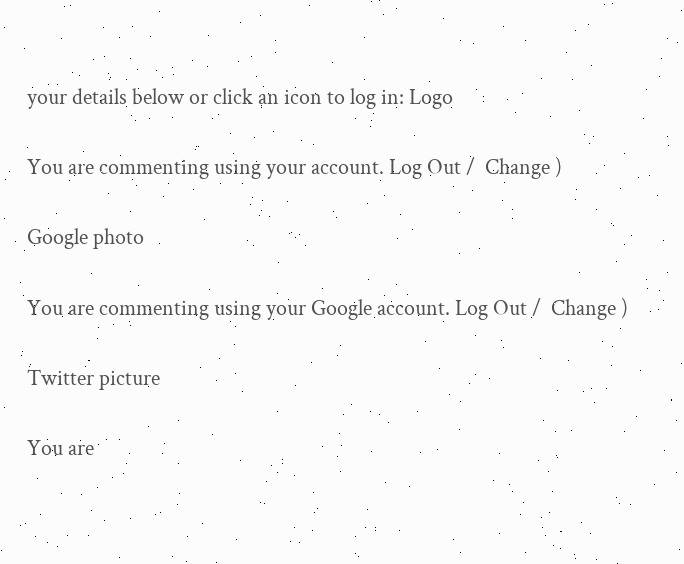your details below or click an icon to log in: Logo

You are commenting using your account. Log Out /  Change )

Google photo

You are commenting using your Google account. Log Out /  Change )

Twitter picture

You are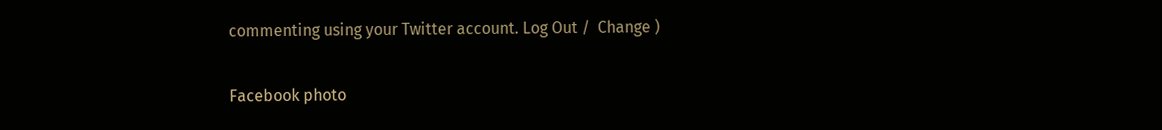commenting using your Twitter account. Log Out /  Change )

Facebook photo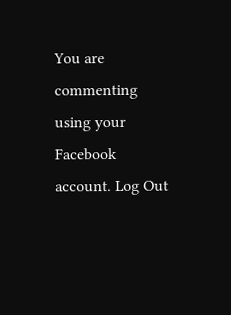You are commenting using your Facebook account. Log Out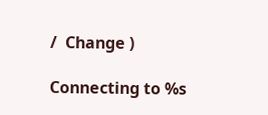/  Change )

Connecting to %s